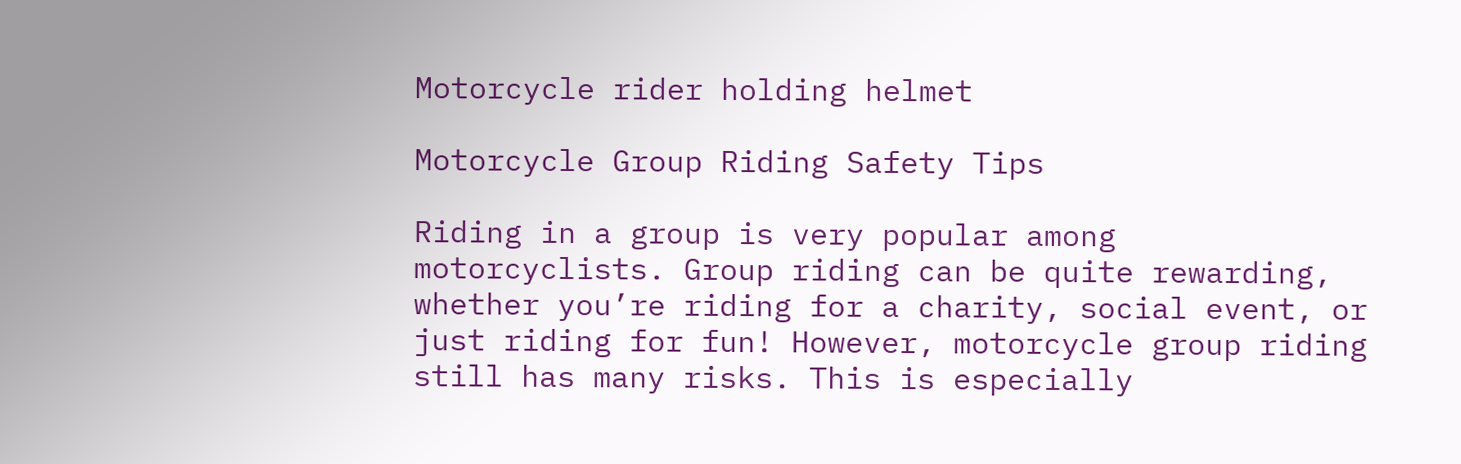Motorcycle rider holding helmet

Motorcycle Group Riding Safety Tips

Riding in a group is very popular among motorcyclists. Group riding can be quite rewarding, whether you’re riding for a charity, social event, or just riding for fun! However, motorcycle group riding still has many risks. This is especially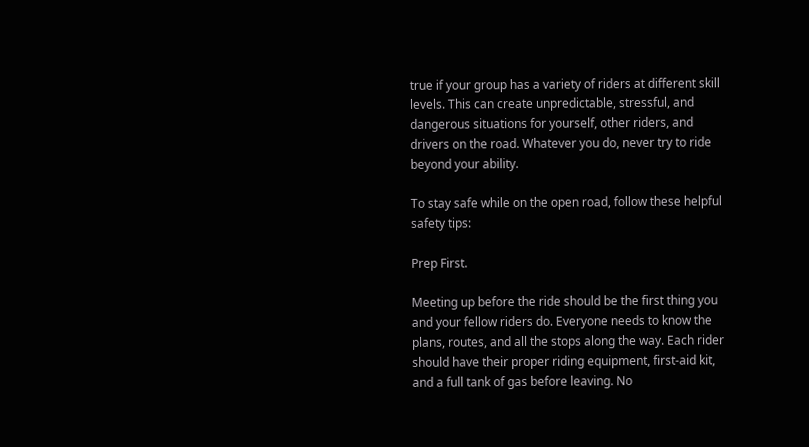true if your group has a variety of riders at different skill levels. This can create unpredictable, stressful, and dangerous situations for yourself, other riders, and drivers on the road. Whatever you do, never try to ride beyond your ability.

To stay safe while on the open road, follow these helpful safety tips:

Prep First.

Meeting up before the ride should be the first thing you and your fellow riders do. Everyone needs to know the plans, routes, and all the stops along the way. Each rider should have their proper riding equipment, first-aid kit, and a full tank of gas before leaving. No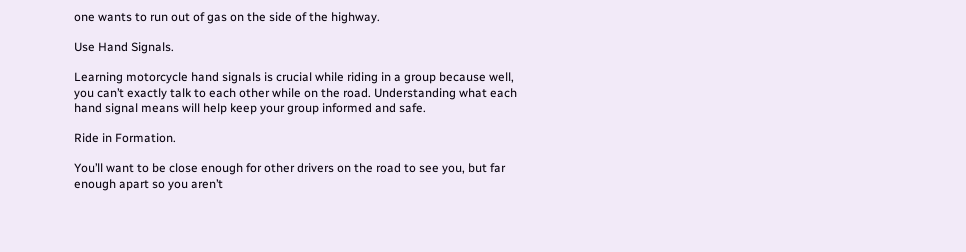one wants to run out of gas on the side of the highway.

Use Hand Signals.

Learning motorcycle hand signals is crucial while riding in a group because well, you can’t exactly talk to each other while on the road. Understanding what each hand signal means will help keep your group informed and safe.

Ride in Formation.

You’ll want to be close enough for other drivers on the road to see you, but far enough apart so you aren’t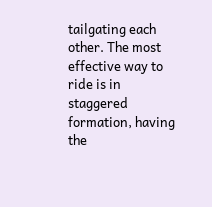tailgating each other. The most effective way to ride is in staggered formation, having the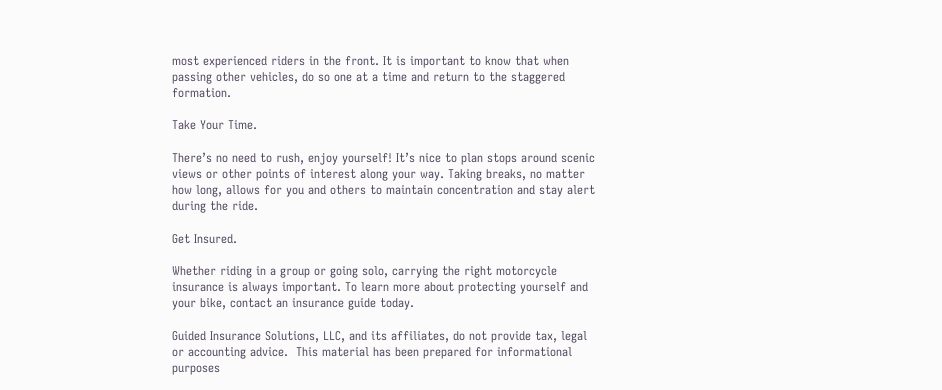most experienced riders in the front. It is important to know that when passing other vehicles, do so one at a time and return to the staggered formation.

Take Your Time.

There’s no need to rush, enjoy yourself! It’s nice to plan stops around scenic views or other points of interest along your way. Taking breaks, no matter how long, allows for you and others to maintain concentration and stay alert during the ride.

Get Insured.

Whether riding in a group or going solo, carrying the right motorcycle insurance is always important. To learn more about protecting yourself and your bike, contact an insurance guide today.

Guided Insurance Solutions, LLC, and its affiliates, do not provide tax, legal or accounting advice.  This material has been prepared for informational purposes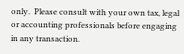only.  Please consult with your own tax, legal or accounting professionals before engaging in any transaction.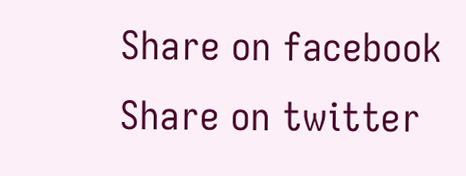Share on facebook
Share on twitter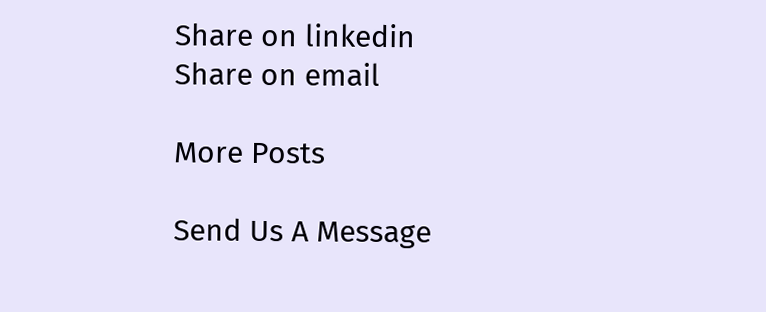Share on linkedin
Share on email

More Posts

Send Us A Message